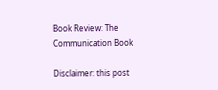Book Review: The Communication Book

Disclaimer: this post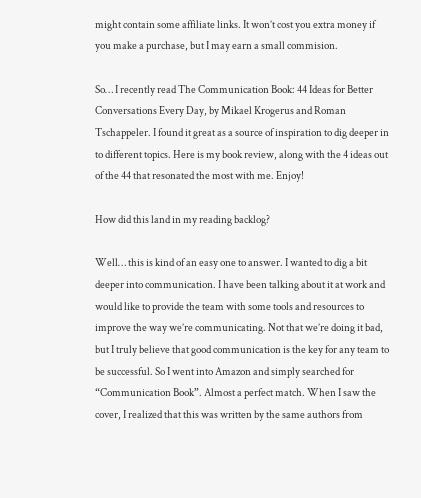might contain some affiliate links. It won’t cost you extra money if you make a purchase, but I may earn a small commision.

So… I recently read The Communication Book: 44 Ideas for Better Conversations Every Day, by Mikael Krogerus and Roman Tschappeler. I found it great as a source of inspiration to dig deeper in to different topics. Here is my book review, along with the 4 ideas out of the 44 that resonated the most with me. Enjoy!

How did this land in my reading backlog?

Well… this is kind of an easy one to answer. I wanted to dig a bit deeper into communication. I have been talking about it at work and would like to provide the team with some tools and resources to improve the way we’re communicating. Not that we’re doing it bad, but I truly believe that good communication is the key for any team to be successful. So I went into Amazon and simply searched for “Communication Book”. Almost a perfect match. When I saw the cover, I realized that this was written by the same authors from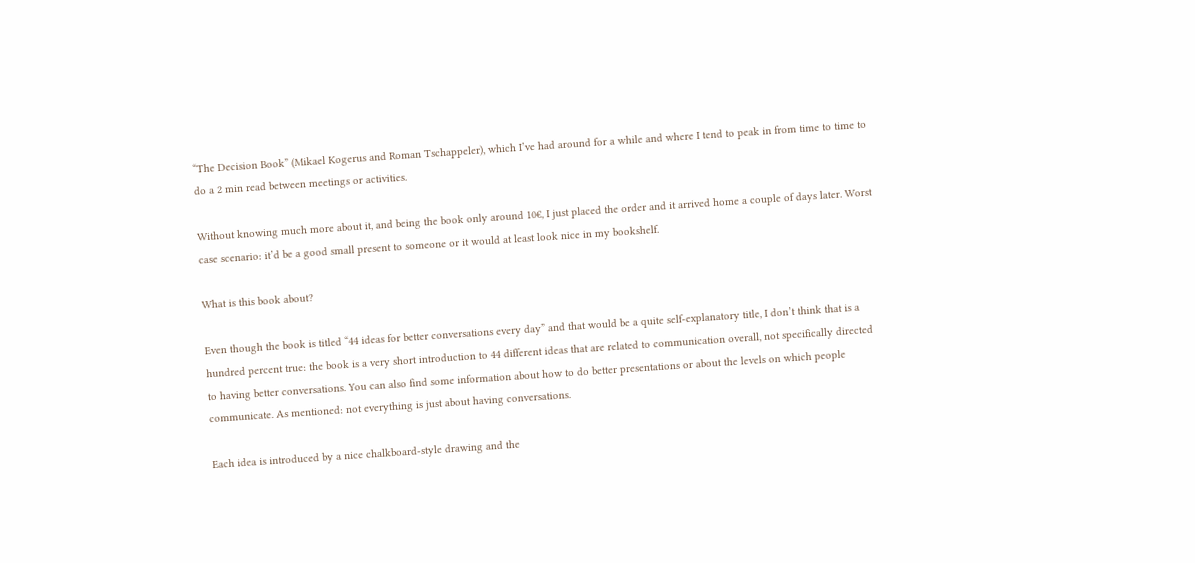“The Decision Book” (Mikael Kogerus and Roman Tschappeler), which I’ve had around for a while and where I tend to peak in from time to time to do a 2 min read between meetings or activities.

Without knowing much more about it, and being the book only around 10€, I just placed the order and it arrived home a couple of days later. Worst case scenario: it’d be a good small present to someone or it would at least look nice in my bookshelf.

What is this book about?

Even though the book is titled “44 ideas for better conversations every day” and that would be a quite self-explanatory title, I don’t think that is a hundred percent true: the book is a very short introduction to 44 different ideas that are related to communication overall, not specifically directed to having better conversations. You can also find some information about how to do better presentations or about the levels on which people communicate. As mentioned: not everything is just about having conversations.

Each idea is introduced by a nice chalkboard-style drawing and the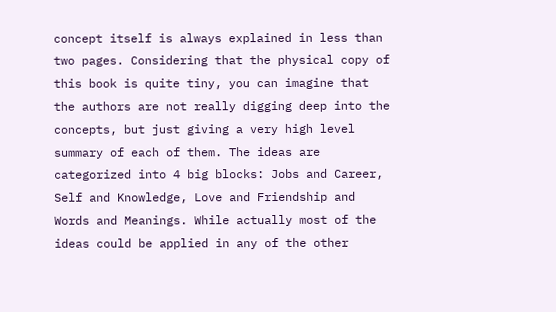concept itself is always explained in less than two pages. Considering that the physical copy of this book is quite tiny, you can imagine that the authors are not really digging deep into the concepts, but just giving a very high level summary of each of them. The ideas are categorized into 4 big blocks: Jobs and Career, Self and Knowledge, Love and Friendship and Words and Meanings. While actually most of the ideas could be applied in any of the other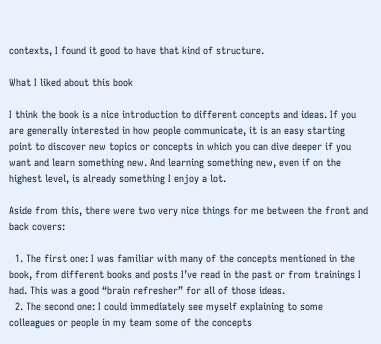contexts, I found it good to have that kind of structure.

What I liked about this book

I think the book is a nice introduction to different concepts and ideas. If you are generally interested in how people communicate, it is an easy starting point to discover new topics or concepts in which you can dive deeper if you want and learn something new. And learning something new, even if on the highest level, is already something I enjoy a lot.

Aside from this, there were two very nice things for me between the front and back covers:

  1. The first one: I was familiar with many of the concepts mentioned in the book, from different books and posts I’ve read in the past or from trainings I had. This was a good “brain refresher” for all of those ideas.
  2. The second one: I could immediately see myself explaining to some colleagues or people in my team some of the concepts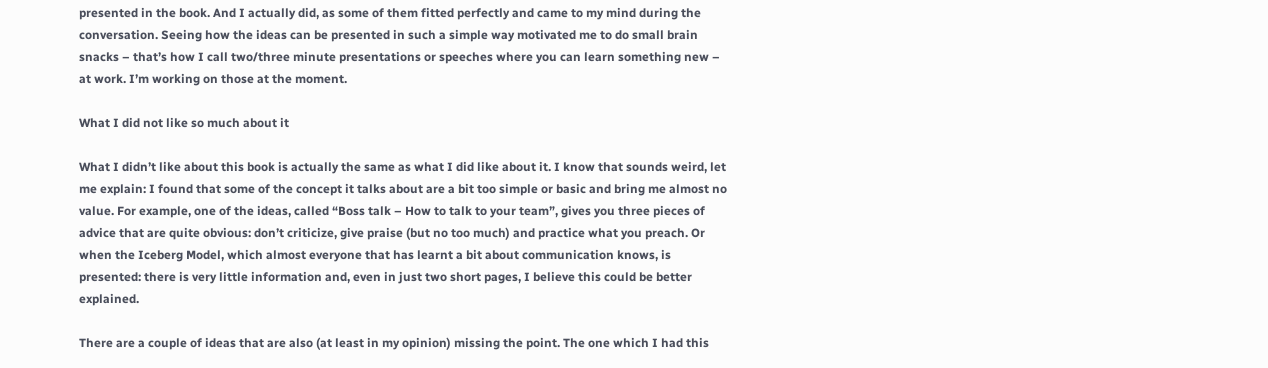presented in the book. And I actually did, as some of them fitted perfectly and came to my mind during the conversation. Seeing how the ideas can be presented in such a simple way motivated me to do small brain snacks – that’s how I call two/three minute presentations or speeches where you can learn something new – at work. I’m working on those at the moment.

What I did not like so much about it

What I didn’t like about this book is actually the same as what I did like about it. I know that sounds weird, let me explain: I found that some of the concept it talks about are a bit too simple or basic and bring me almost no value. For example, one of the ideas, called “Boss talk – How to talk to your team”, gives you three pieces of advice that are quite obvious: don’t criticize, give praise (but no too much) and practice what you preach. Or when the Iceberg Model, which almost everyone that has learnt a bit about communication knows, is presented: there is very little information and, even in just two short pages, I believe this could be better explained.

There are a couple of ideas that are also (at least in my opinion) missing the point. The one which I had this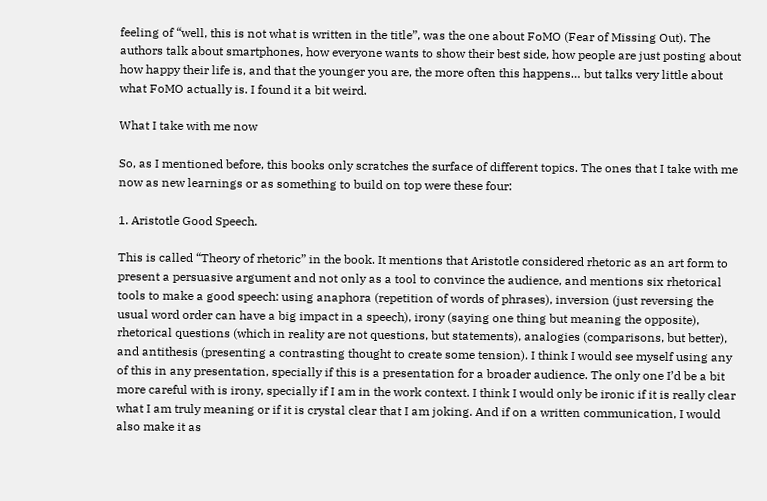feeling of “well, this is not what is written in the title”, was the one about FoMO (Fear of Missing Out). The authors talk about smartphones, how everyone wants to show their best side, how people are just posting about how happy their life is, and that the younger you are, the more often this happens… but talks very little about what FoMO actually is. I found it a bit weird.

What I take with me now

So, as I mentioned before, this books only scratches the surface of different topics. The ones that I take with me now as new learnings or as something to build on top were these four:

1. Aristotle Good Speech.

This is called “Theory of rhetoric” in the book. It mentions that Aristotle considered rhetoric as an art form to present a persuasive argument and not only as a tool to convince the audience, and mentions six rhetorical tools to make a good speech: using anaphora (repetition of words of phrases), inversion (just reversing the usual word order can have a big impact in a speech), irony (saying one thing but meaning the opposite), rhetorical questions (which in reality are not questions, but statements), analogies (comparisons, but better), and antithesis (presenting a contrasting thought to create some tension). I think I would see myself using any of this in any presentation, specially if this is a presentation for a broader audience. The only one I’d be a bit more careful with is irony, specially if I am in the work context. I think I would only be ironic if it is really clear what I am truly meaning or if it is crystal clear that I am joking. And if on a written communication, I would also make it as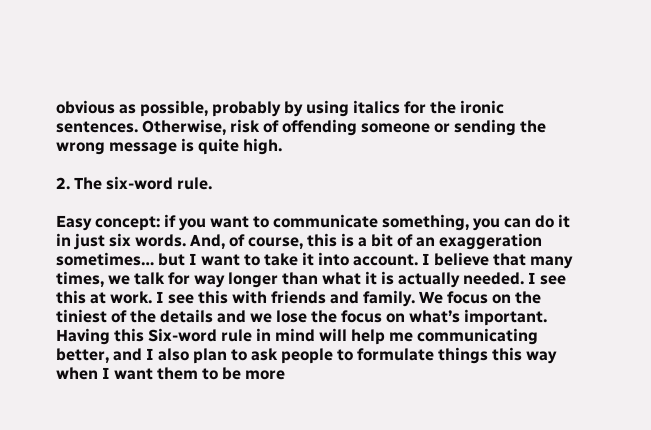obvious as possible, probably by using italics for the ironic sentences. Otherwise, risk of offending someone or sending the wrong message is quite high.

2. The six-word rule.

Easy concept: if you want to communicate something, you can do it in just six words. And, of course, this is a bit of an exaggeration sometimes… but I want to take it into account. I believe that many times, we talk for way longer than what it is actually needed. I see this at work. I see this with friends and family. We focus on the tiniest of the details and we lose the focus on what’s important. Having this Six-word rule in mind will help me communicating better, and I also plan to ask people to formulate things this way when I want them to be more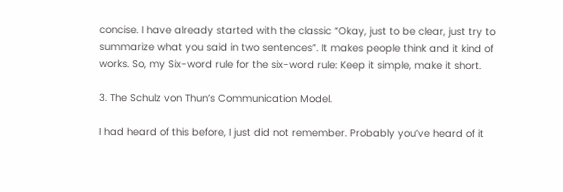concise. I have already started with the classic “Okay, just to be clear, just try to summarize what you said in two sentences”. It makes people think and it kind of works. So, my Six-word rule for the six-word rule: Keep it simple, make it short.

3. The Schulz von Thun’s Communication Model.

I had heard of this before, I just did not remember. Probably you’ve heard of it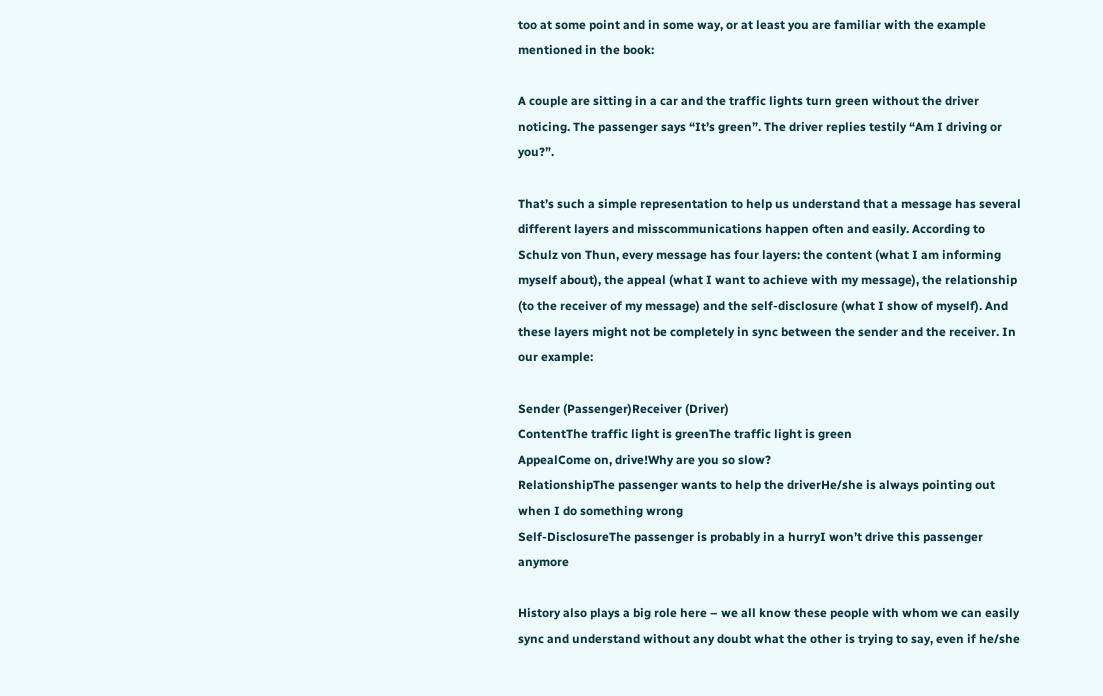too at some point and in some way, or at least you are familiar with the example mentioned in the book:

A couple are sitting in a car and the traffic lights turn green without the driver noticing. The passenger says “It’s green”. The driver replies testily “Am I driving or you?”.

That’s such a simple representation to help us understand that a message has several different layers and misscommunications happen often and easily. According to Schulz von Thun, every message has four layers: the content (what I am informing myself about), the appeal (what I want to achieve with my message), the relationship (to the receiver of my message) and the self-disclosure (what I show of myself). And these layers might not be completely in sync between the sender and the receiver. In our example:

Sender (Passenger)Receiver (Driver)
ContentThe traffic light is greenThe traffic light is green
AppealCome on, drive!Why are you so slow?
RelationshipThe passenger wants to help the driverHe/she is always pointing out when I do something wrong
Self-DisclosureThe passenger is probably in a hurryI won’t drive this passenger anymore

History also plays a big role here – we all know these people with whom we can easily sync and understand without any doubt what the other is trying to say, even if he/she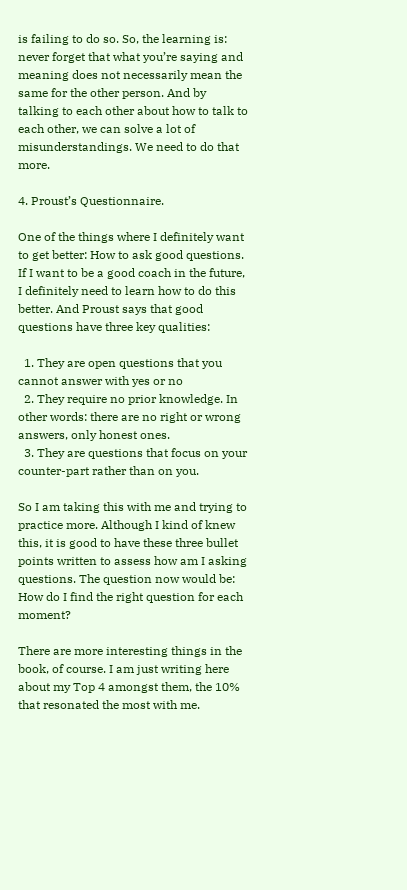is failing to do so. So, the learning is: never forget that what you’re saying and meaning does not necessarily mean the same for the other person. And by talking to each other about how to talk to each other, we can solve a lot of misunderstandings. We need to do that more.

4. Proust’s Questionnaire.

One of the things where I definitely want to get better: How to ask good questions. If I want to be a good coach in the future, I definitely need to learn how to do this better. And Proust says that good questions have three key qualities:

  1. They are open questions that you cannot answer with yes or no
  2. They require no prior knowledge. In other words: there are no right or wrong answers, only honest ones.
  3. They are questions that focus on your counter-part rather than on you.

So I am taking this with me and trying to practice more. Although I kind of knew this, it is good to have these three bullet points written to assess how am I asking questions. The question now would be: How do I find the right question for each moment?

There are more interesting things in the book, of course. I am just writing here about my Top 4 amongst them, the 10% that resonated the most with me.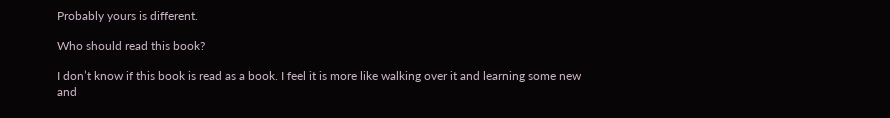Probably yours is different.

Who should read this book?

I don’t know if this book is read as a book. I feel it is more like walking over it and learning some new and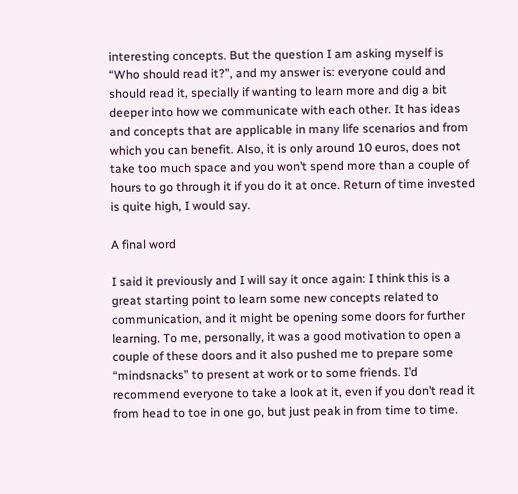interesting concepts. But the question I am asking myself is “Who should read it?”, and my answer is: everyone could and should read it, specially if wanting to learn more and dig a bit deeper into how we communicate with each other. It has ideas and concepts that are applicable in many life scenarios and from which you can benefit. Also, it is only around 10 euros, does not take too much space and you won’t spend more than a couple of hours to go through it if you do it at once. Return of time invested is quite high, I would say.

A final word

I said it previously and I will say it once again: I think this is a great starting point to learn some new concepts related to communication, and it might be opening some doors for further learning. To me, personally, it was a good motivation to open a couple of these doors and it also pushed me to prepare some “mindsnacks” to present at work or to some friends. I’d recommend everyone to take a look at it, even if you don’t read it from head to toe in one go, but just peak in from time to time.